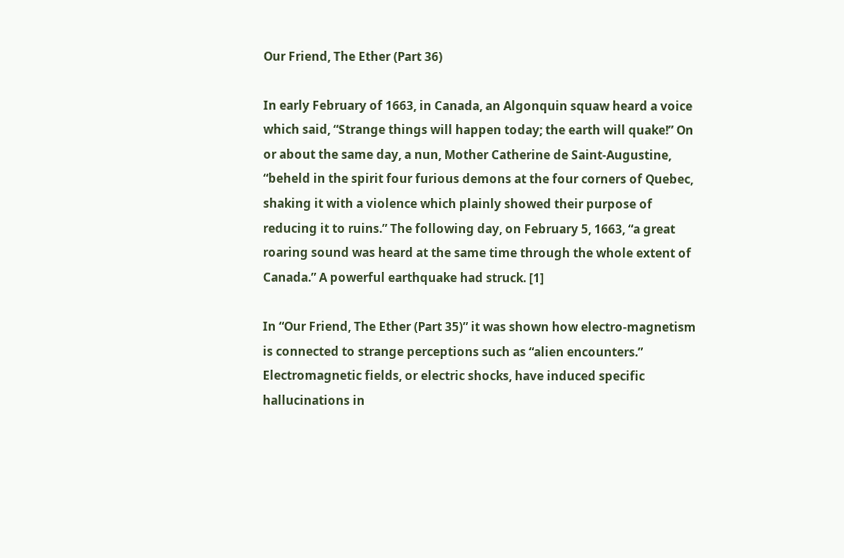Our Friend, The Ether (Part 36)

In early February of 1663, in Canada, an Algonquin squaw heard a voice which said, “Strange things will happen today; the earth will quake!” On or about the same day, a nun, Mother Catherine de Saint-Augustine, “beheld in the spirit four furious demons at the four corners of Quebec, shaking it with a violence which plainly showed their purpose of reducing it to ruins.” The following day, on February 5, 1663, “a great roaring sound was heard at the same time through the whole extent of Canada.” A powerful earthquake had struck. [1]

In “Our Friend, The Ether (Part 35)” it was shown how electro-magnetism is connected to strange perceptions such as “alien encounters.” Electromagnetic fields, or electric shocks, have induced specific hallucinations in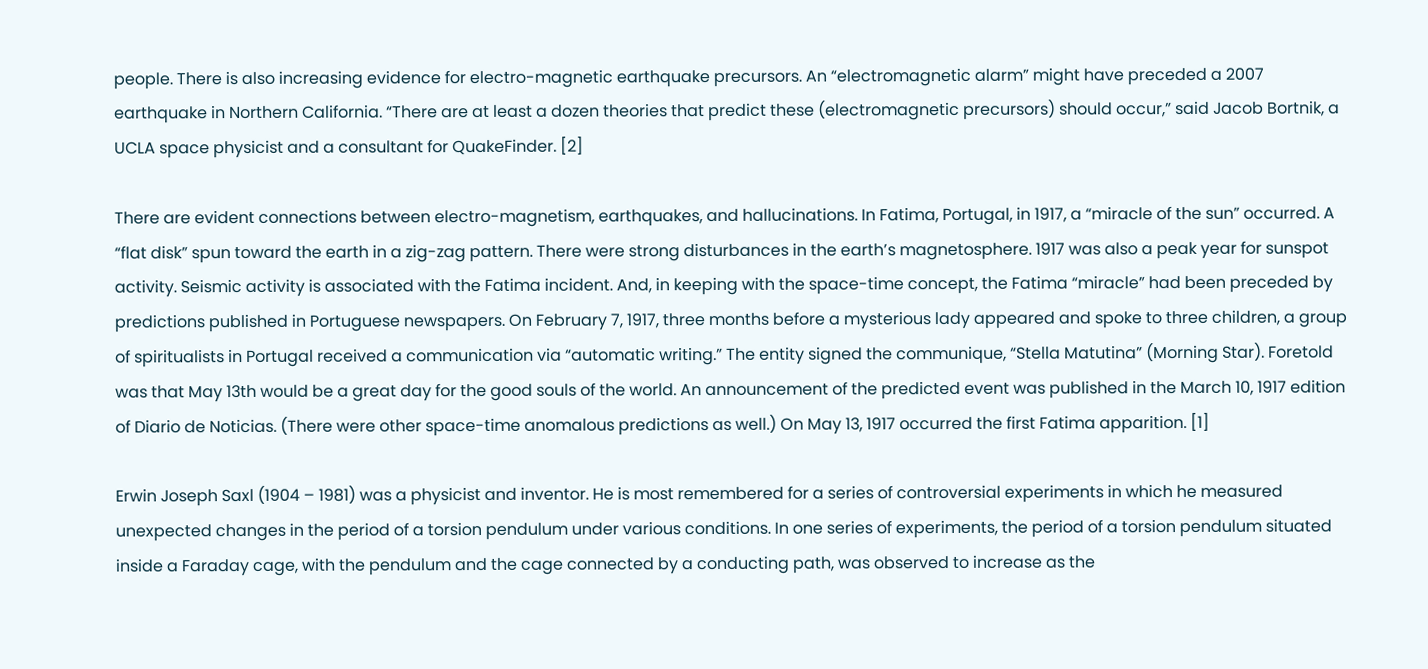people. There is also increasing evidence for electro-magnetic earthquake precursors. An “electromagnetic alarm” might have preceded a 2007 earthquake in Northern California. “There are at least a dozen theories that predict these (electromagnetic precursors) should occur,” said Jacob Bortnik, a UCLA space physicist and a consultant for QuakeFinder. [2]

There are evident connections between electro-magnetism, earthquakes, and hallucinations. In Fatima, Portugal, in 1917, a “miracle of the sun” occurred. A “flat disk” spun toward the earth in a zig-zag pattern. There were strong disturbances in the earth’s magnetosphere. 1917 was also a peak year for sunspot activity. Seismic activity is associated with the Fatima incident. And, in keeping with the space-time concept, the Fatima “miracle” had been preceded by predictions published in Portuguese newspapers. On February 7, 1917, three months before a mysterious lady appeared and spoke to three children, a group of spiritualists in Portugal received a communication via “automatic writing.” The entity signed the communique, “Stella Matutina” (Morning Star). Foretold was that May 13th would be a great day for the good souls of the world. An announcement of the predicted event was published in the March 10, 1917 edition of Diario de Noticias. (There were other space-time anomalous predictions as well.) On May 13, 1917 occurred the first Fatima apparition. [1]

Erwin Joseph Saxl (1904 – 1981) was a physicist and inventor. He is most remembered for a series of controversial experiments in which he measured unexpected changes in the period of a torsion pendulum under various conditions. In one series of experiments, the period of a torsion pendulum situated inside a Faraday cage, with the pendulum and the cage connected by a conducting path, was observed to increase as the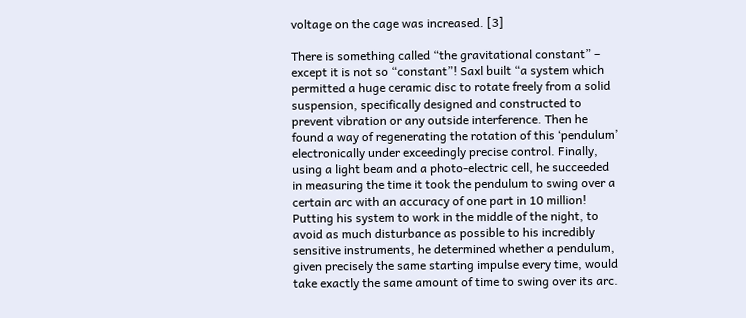voltage on the cage was increased. [3]

There is something called “the gravitational constant” – except it is not so “constant”! Saxl built “a system which permitted a huge ceramic disc to rotate freely from a solid suspension, specifically designed and constructed to prevent vibration or any outside interference. Then he found a way of regenerating the rotation of this ‘pendulum’ electronically under exceedingly precise control. Finally, using a light beam and a photo-electric cell, he succeeded in measuring the time it took the pendulum to swing over a certain arc with an accuracy of one part in 10 million! Putting his system to work in the middle of the night, to avoid as much disturbance as possible to his incredibly sensitive instruments, he determined whether a pendulum, given precisely the same starting impulse every time, would take exactly the same amount of time to swing over its arc.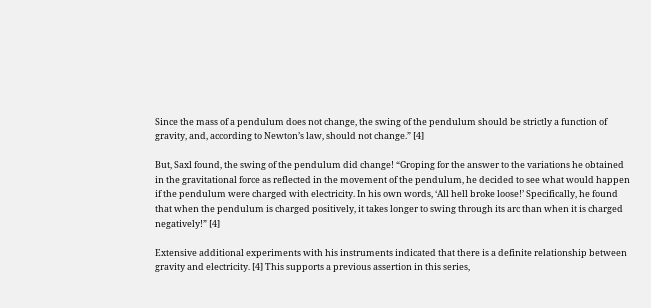Since the mass of a pendulum does not change, the swing of the pendulum should be strictly a function of gravity, and, according to Newton’s law, should not change.” [4]

But, Saxl found, the swing of the pendulum did change! “Groping for the answer to the variations he obtained in the gravitational force as reflected in the movement of the pendulum, he decided to see what would happen if the pendulum were charged with electricity. In his own words, ‘All hell broke loose!’ Specifically, he found that when the pendulum is charged positively, it takes longer to swing through its arc than when it is charged negatively!” [4]

Extensive additional experiments with his instruments indicated that there is a definite relationship between gravity and electricity. [4] This supports a previous assertion in this series,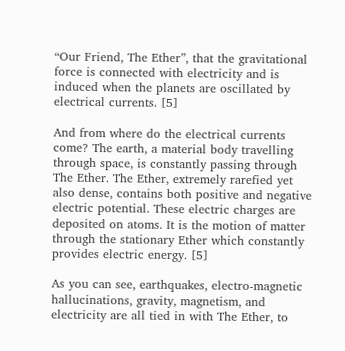“Our Friend, The Ether”, that the gravitational force is connected with electricity and is induced when the planets are oscillated by electrical currents. [5]

And from where do the electrical currents come? The earth, a material body travelling through space, is constantly passing through The Ether. The Ether, extremely rarefied yet also dense, contains both positive and negative electric potential. These electric charges are deposited on atoms. It is the motion of matter through the stationary Ether which constantly provides electric energy. [5]

As you can see, earthquakes, electro-magnetic hallucinations, gravity, magnetism, and electricity are all tied in with The Ether, to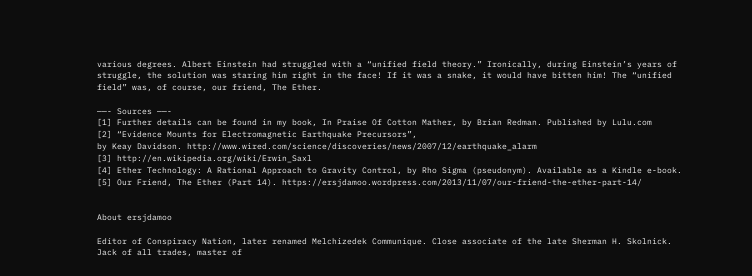various degrees. Albert Einstein had struggled with a “unified field theory.” Ironically, during Einstein’s years of struggle, the solution was staring him right in the face! If it was a snake, it would have bitten him! The “unified field” was, of course, our friend, The Ether.

——- Sources ——-
[1] Further details can be found in my book, In Praise Of Cotton Mather, by Brian Redman. Published by Lulu.com
[2] “Evidence Mounts for Electromagnetic Earthquake Precursors”,
by Keay Davidson. http://www.wired.com/science/discoveries/news/2007/12/earthquake_alarm
[3] http://en.wikipedia.org/wiki/Erwin_Saxl
[4] Ether Technology: A Rational Approach to Gravity Control, by Rho Sigma (pseudonym). Available as a Kindle e-book.
[5] Our Friend, The Ether (Part 14). https://ersjdamoo.wordpress.com/2013/11/07/our-friend-the-ether-part-14/


About ersjdamoo

Editor of Conspiracy Nation, later renamed Melchizedek Communique. Close associate of the late Sherman H. Skolnick. Jack of all trades, master of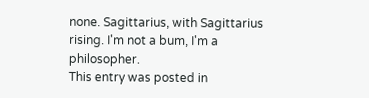none. Sagittarius, with Sagittarius rising. I'm not a bum, I'm a philosopher.
This entry was posted in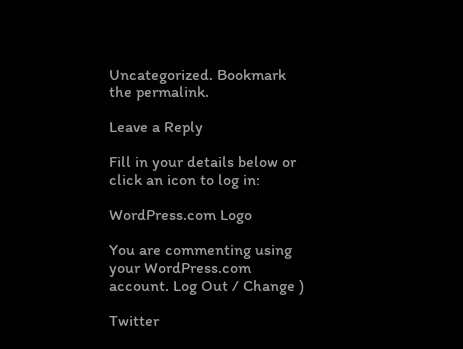Uncategorized. Bookmark the permalink.

Leave a Reply

Fill in your details below or click an icon to log in:

WordPress.com Logo

You are commenting using your WordPress.com account. Log Out / Change )

Twitter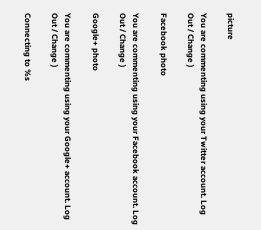picture

You are commenting using your Twitter account. Log Out / Change )

Facebook photo

You are commenting using your Facebook account. Log Out / Change )

Google+ photo

You are commenting using your Google+ account. Log Out / Change )

Connecting to %s